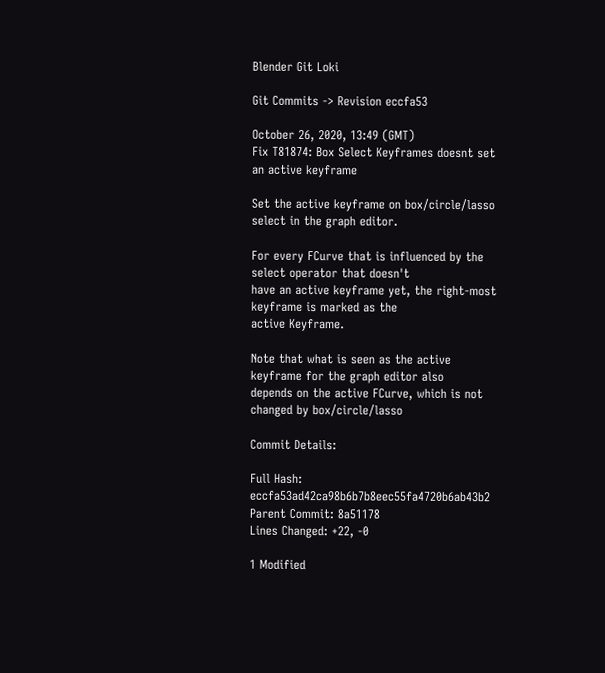Blender Git Loki

Git Commits -> Revision eccfa53

October 26, 2020, 13:49 (GMT)
Fix T81874: Box Select Keyframes doesnt set an active keyframe

Set the active keyframe on box/circle/lasso select in the graph editor.

For every FCurve that is influenced by the select operator that doesn't
have an active keyframe yet, the right-most keyframe is marked as the
active Keyframe.

Note that what is seen as the active keyframe for the graph editor also
depends on the active FCurve, which is not changed by box/circle/lasso

Commit Details:

Full Hash: eccfa53ad42ca98b6b7b8eec55fa4720b6ab43b2
Parent Commit: 8a51178
Lines Changed: +22, -0

1 Modified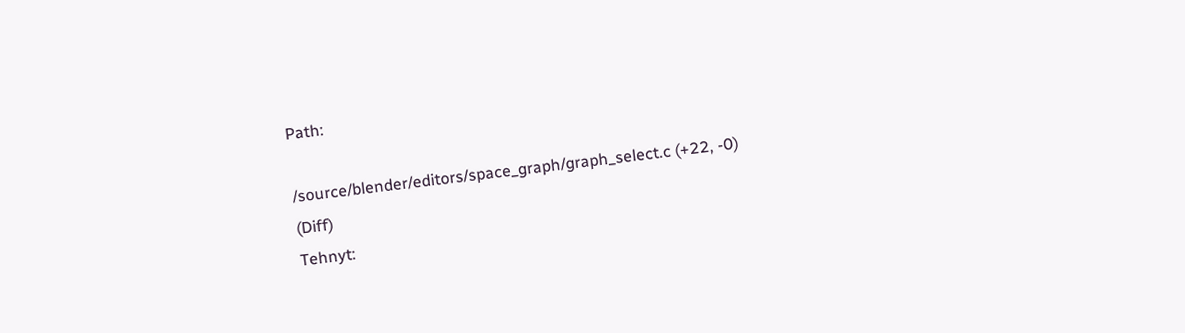Path:

/source/blender/editors/space_graph/graph_select.c (+22, -0) (Diff)
Tehnyt: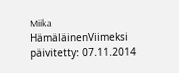Miika HämäläinenViimeksi päivitetty: 07.11.2014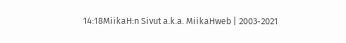14:18MiikaH:n Sivut a.k.a. MiikaHweb | 2003-2021